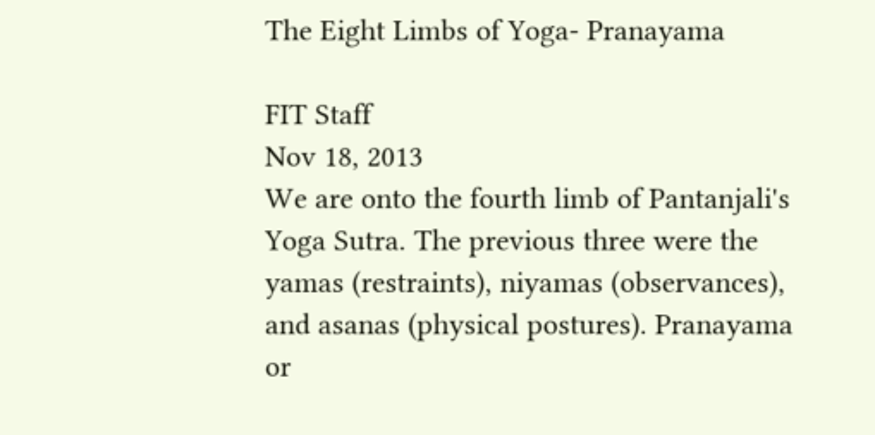The Eight Limbs of Yoga- Pranayama

FIT Staff
Nov 18, 2013
We are onto the fourth limb of Pantanjali's Yoga Sutra. The previous three were the yamas (restraints), niyamas (observances), and asanas (physical postures). Pranayama or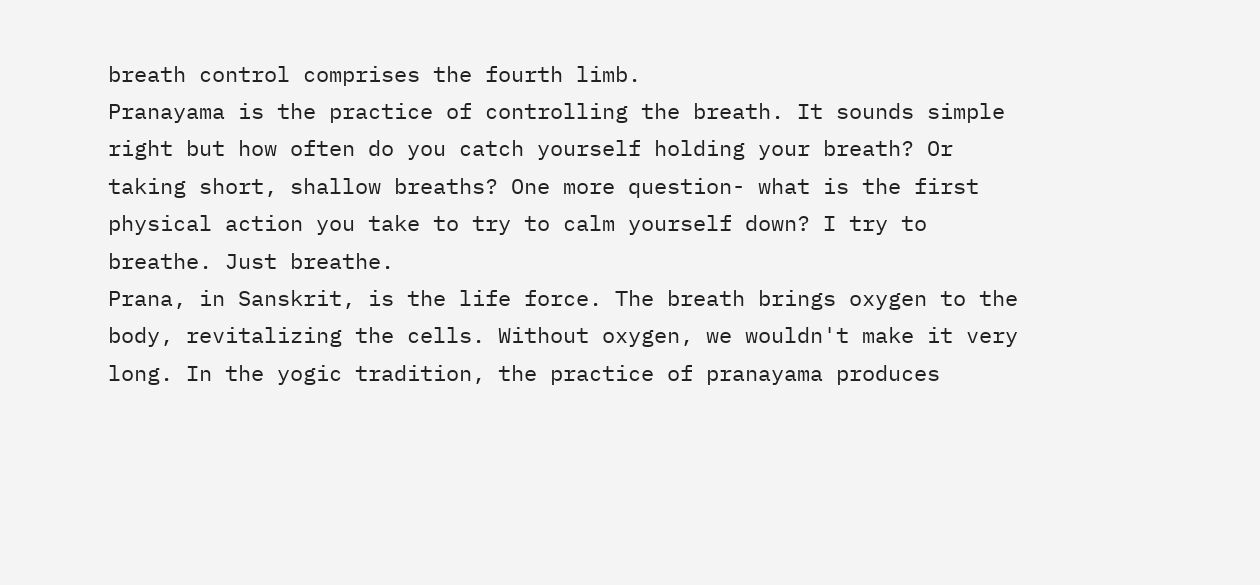breath control comprises the fourth limb.
Pranayama is the practice of controlling the breath. It sounds simple right but how often do you catch yourself holding your breath? Or taking short, shallow breaths? One more question- what is the first physical action you take to try to calm yourself down? I try to breathe. Just breathe.
Prana, in Sanskrit, is the life force. The breath brings oxygen to the body, revitalizing the cells. Without oxygen, we wouldn't make it very long. In the yogic tradition, the practice of pranayama produces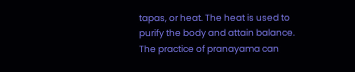tapas, or heat. The heat is used to purify the body and attain balance.
The practice of pranayama can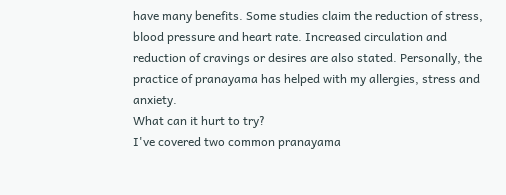have many benefits. Some studies claim the reduction of stress, blood pressure and heart rate. Increased circulation and reduction of cravings or desires are also stated. Personally, the practice of pranayama has helped with my allergies, stress and anxiety.
What can it hurt to try?
I've covered two common pranayama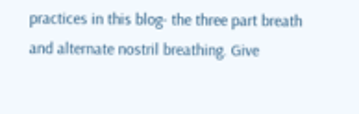practices in this blog- the three part breath and alternate nostril breathing. Give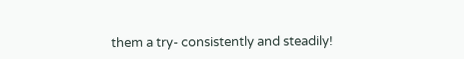them a try- consistently and steadily!